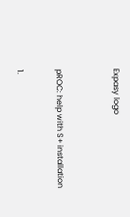Expasy logo


pROC: help with S+ installation

1.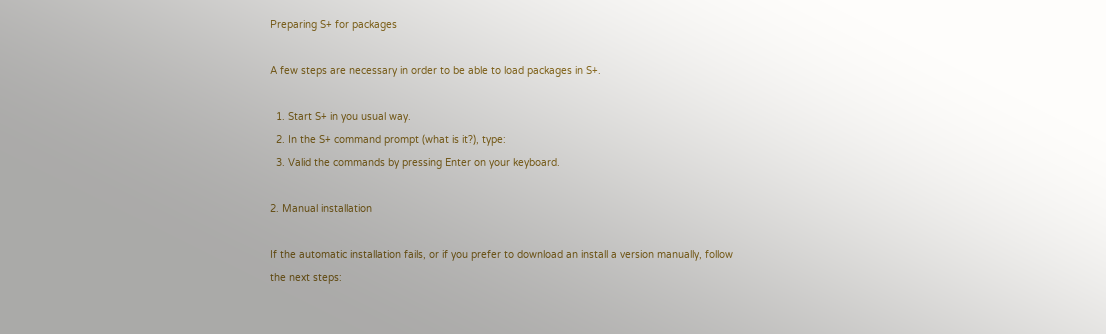Preparing S+ for packages

A few steps are necessary in order to be able to load packages in S+.

  1. Start S+ in you usual way.
  2. In the S+ command prompt (what is it?), type:
  3. Valid the commands by pressing Enter on your keyboard.

2. Manual installation

If the automatic installation fails, or if you prefer to download an install a version manually, follow the next steps: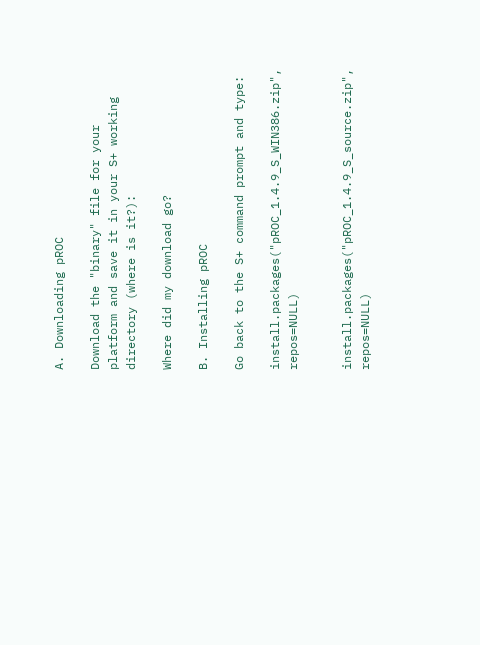A. Downloading pROC

Download the "binary" file for your platform and save it in your S+ working directory (where is it?):

Where did my download go?

B. Installing pROC

Go back to the S+ command prompt and type:

install.packages("pROC_1.4.9_S_WIN386.zip", repos=NULL)


install.packages("pROC_1.4.9_S_source.zip", repos=NULL)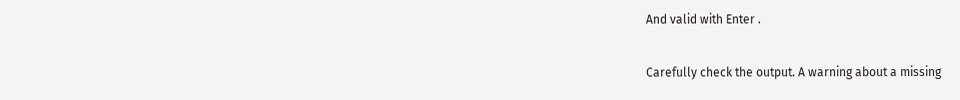And valid with Enter .

Carefully check the output. A warning about a missing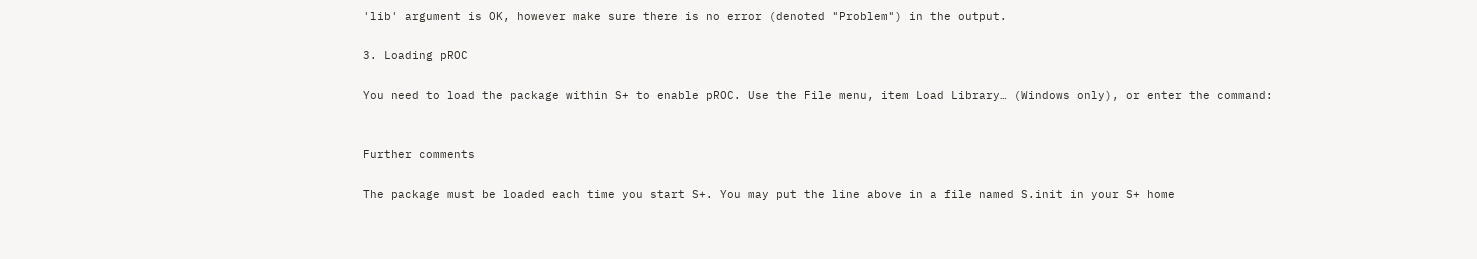'lib' argument is OK, however make sure there is no error (denoted "Problem") in the output.

3. Loading pROC

You need to load the package within S+ to enable pROC. Use the File menu, item Load Library… (Windows only), or enter the command:


Further comments

The package must be loaded each time you start S+. You may put the line above in a file named S.init in your S+ home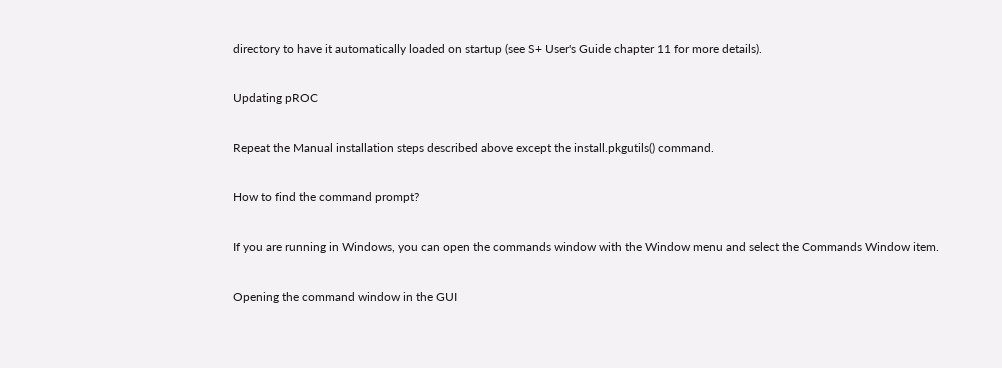directory to have it automatically loaded on startup (see S+ User's Guide chapter 11 for more details).

Updating pROC

Repeat the Manual installation steps described above except the install.pkgutils() command.

How to find the command prompt?

If you are running in Windows, you can open the commands window with the Window menu and select the Commands Window item.

Opening the command window in the GUI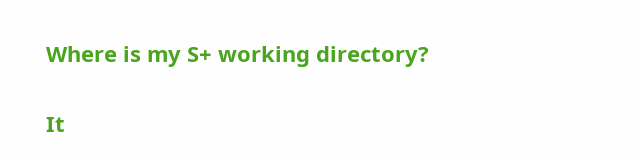Where is my S+ working directory?

It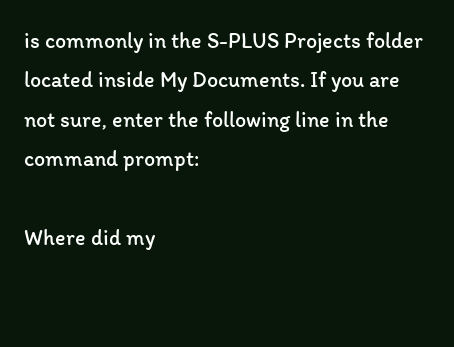is commonly in the S-PLUS Projects folder located inside My Documents. If you are not sure, enter the following line in the command prompt:

Where did my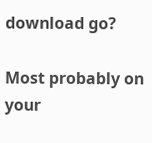download go?

Most probably on your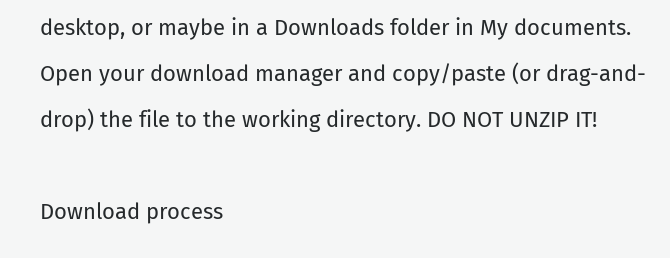desktop, or maybe in a Downloads folder in My documents. Open your download manager and copy/paste (or drag-and-drop) the file to the working directory. DO NOT UNZIP IT!

Download process